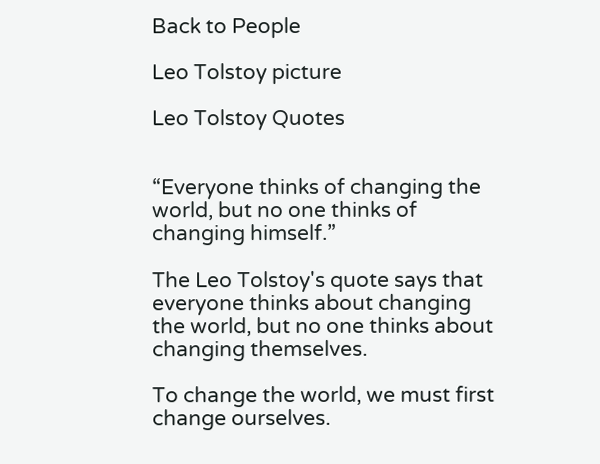Back to People

Leo Tolstoy picture

Leo Tolstoy Quotes


“Everyone thinks of changing the world, but no one thinks of changing himself.”

The Leo Tolstoy's quote says that everyone thinks about changing the world, but no one thinks about changing themselves.

To change the world, we must first change ourselves.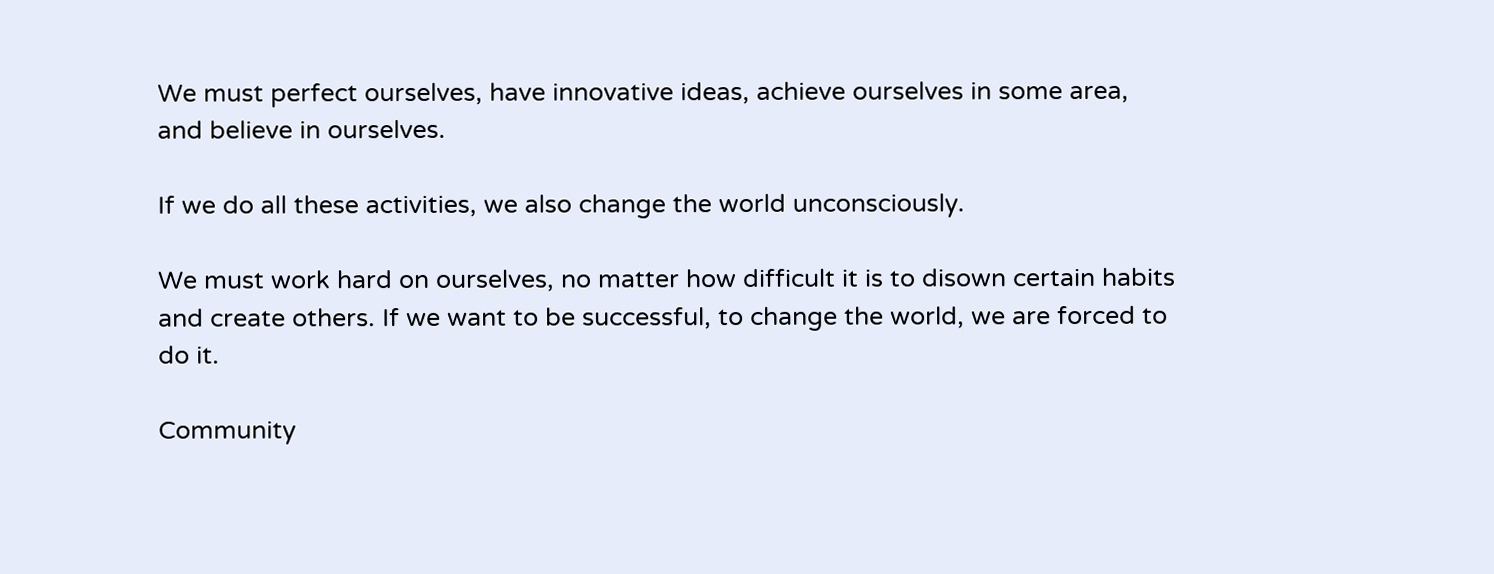We must perfect ourselves, have innovative ideas, achieve ourselves in some area, and believe in ourselves.

If we do all these activities, we also change the world unconsciously.

We must work hard on ourselves, no matter how difficult it is to disown certain habits and create others. If we want to be successful, to change the world, we are forced to do it.

Community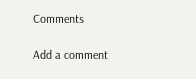Comments

Add a comment